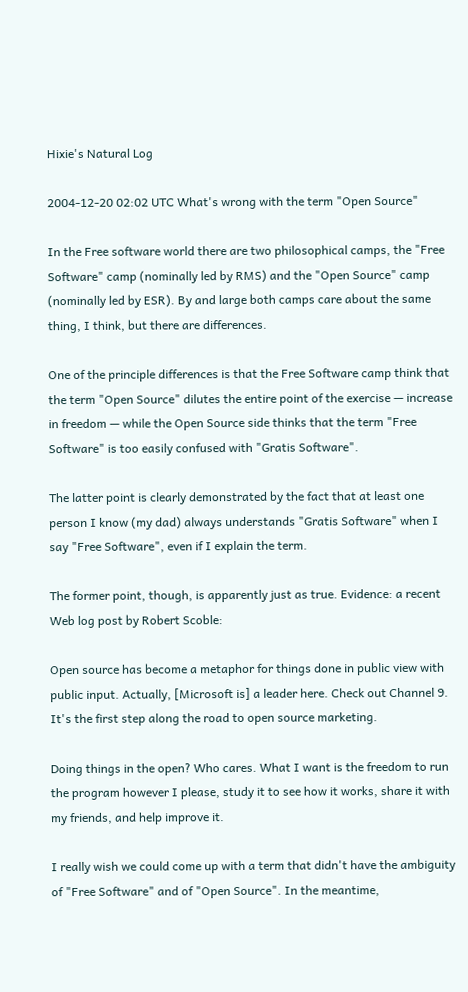Hixie's Natural Log

2004-12-20 02:02 UTC What's wrong with the term "Open Source"

In the Free software world there are two philosophical camps, the "Free Software" camp (nominally led by RMS) and the "Open Source" camp (nominally led by ESR). By and large both camps care about the same thing, I think, but there are differences.

One of the principle differences is that the Free Software camp think that the term "Open Source" dilutes the entire point of the exercise — increase in freedom — while the Open Source side thinks that the term "Free Software" is too easily confused with "Gratis Software".

The latter point is clearly demonstrated by the fact that at least one person I know (my dad) always understands "Gratis Software" when I say "Free Software", even if I explain the term.

The former point, though, is apparently just as true. Evidence: a recent Web log post by Robert Scoble:

Open source has become a metaphor for things done in public view with public input. Actually, [Microsoft is] a leader here. Check out Channel 9. It's the first step along the road to open source marketing.

Doing things in the open? Who cares. What I want is the freedom to run the program however I please, study it to see how it works, share it with my friends, and help improve it.

I really wish we could come up with a term that didn't have the ambiguity of "Free Software" and of "Open Source". In the meantime,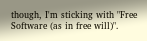though, I'm sticking with "Free Software (as in free will)".